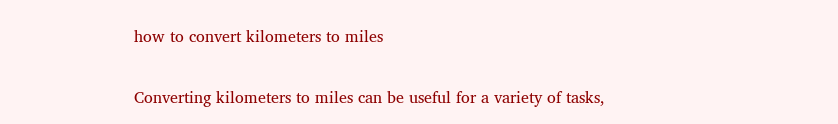how to convert kilometers to miles

Converting kilometers to miles can be useful for a variety of tasks,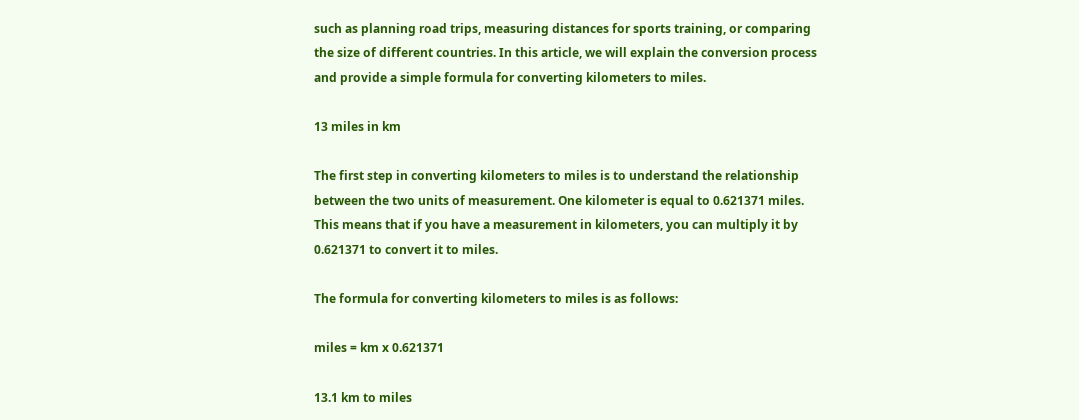such as planning road trips, measuring distances for sports training, or comparing the size of different countries. In this article, we will explain the conversion process and provide a simple formula for converting kilometers to miles.

13 miles in km

The first step in converting kilometers to miles is to understand the relationship between the two units of measurement. One kilometer is equal to 0.621371 miles. This means that if you have a measurement in kilometers, you can multiply it by 0.621371 to convert it to miles.

The formula for converting kilometers to miles is as follows:

miles = km x 0.621371

13.1 km to miles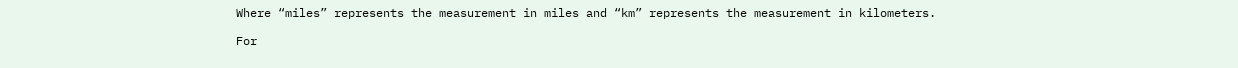Where “miles” represents the measurement in miles and “km” represents the measurement in kilometers.

For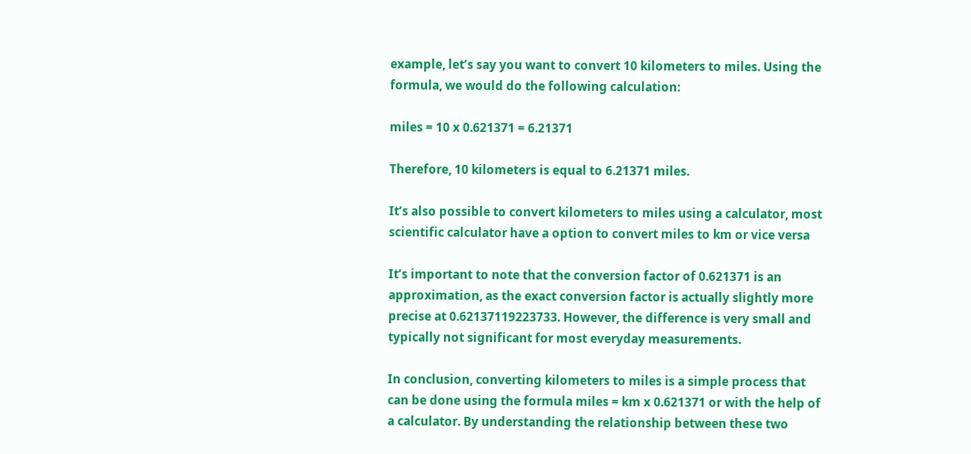example, let’s say you want to convert 10 kilometers to miles. Using the formula, we would do the following calculation:

miles = 10 x 0.621371 = 6.21371

Therefore, 10 kilometers is equal to 6.21371 miles.

It’s also possible to convert kilometers to miles using a calculator, most scientific calculator have a option to convert miles to km or vice versa

It’s important to note that the conversion factor of 0.621371 is an approximation, as the exact conversion factor is actually slightly more precise at 0.62137119223733. However, the difference is very small and typically not significant for most everyday measurements.

In conclusion, converting kilometers to miles is a simple process that can be done using the formula miles = km x 0.621371 or with the help of a calculator. By understanding the relationship between these two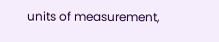units of measurement,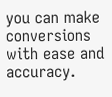you can make conversions with ease and accuracy.